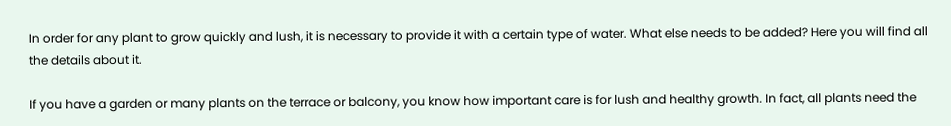In order for any plant to grow quickly and lush, it is necessary to provide it with a certain type of water. What else needs to be added? Here you will find all the details about it.

If you have a garden or many plants on the terrace or balcony, you know how important care is for lush and healthy growth. In fact, all plants need the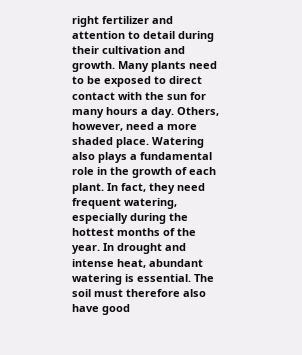right fertilizer and attention to detail during their cultivation and growth. Many plants need to be exposed to direct contact with the sun for many hours a day. Others, however, need a more shaded place. Watering also plays a fundamental role in the growth of each plant. In fact, they need frequent watering, especially during the hottest months of the year. In drought and intense heat, abundant watering is essential. The soil must therefore also have good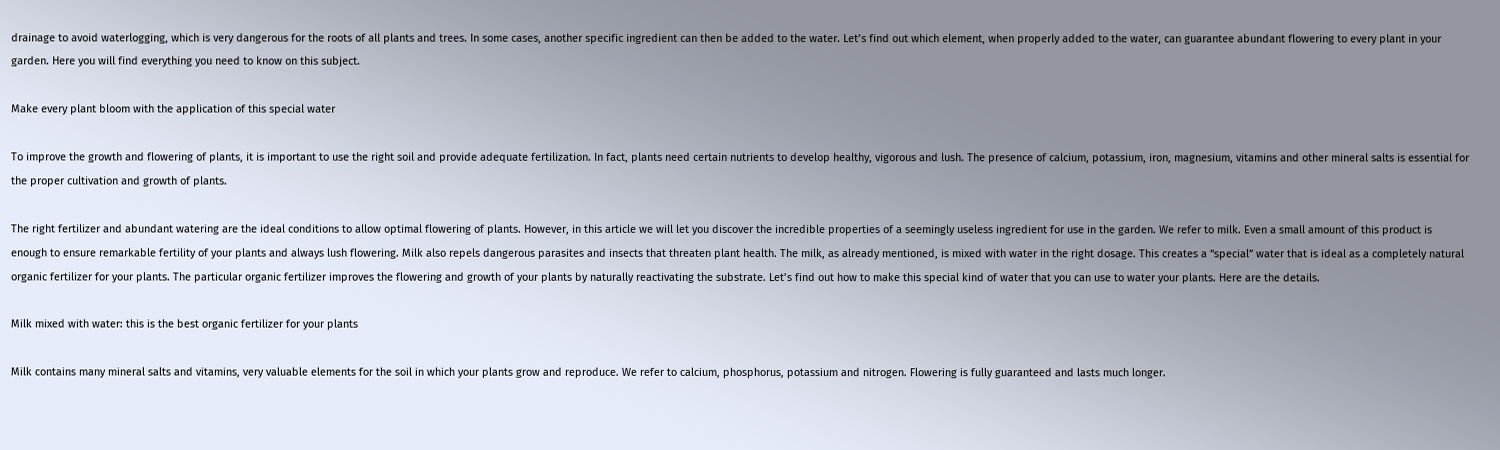drainage to avoid waterlogging, which is very dangerous for the roots of all plants and trees. In some cases, another specific ingredient can then be added to the water. Let’s find out which element, when properly added to the water, can guarantee abundant flowering to every plant in your garden. Here you will find everything you need to know on this subject.

Make every plant bloom with the application of this special water

To improve the growth and flowering of plants, it is important to use the right soil and provide adequate fertilization. In fact, plants need certain nutrients to develop healthy, vigorous and lush. The presence of calcium, potassium, iron, magnesium, vitamins and other mineral salts is essential for the proper cultivation and growth of plants.

The right fertilizer and abundant watering are the ideal conditions to allow optimal flowering of plants. However, in this article we will let you discover the incredible properties of a seemingly useless ingredient for use in the garden. We refer to milk. Even a small amount of this product is enough to ensure remarkable fertility of your plants and always lush flowering. Milk also repels dangerous parasites and insects that threaten plant health. The milk, as already mentioned, is mixed with water in the right dosage. This creates a “special” water that is ideal as a completely natural organic fertilizer for your plants. The particular organic fertilizer improves the flowering and growth of your plants by naturally reactivating the substrate. Let’s find out how to make this special kind of water that you can use to water your plants. Here are the details.

Milk mixed with water: this is the best organic fertilizer for your plants

Milk contains many mineral salts and vitamins, very valuable elements for the soil in which your plants grow and reproduce. We refer to calcium, phosphorus, potassium and nitrogen. Flowering is fully guaranteed and lasts much longer.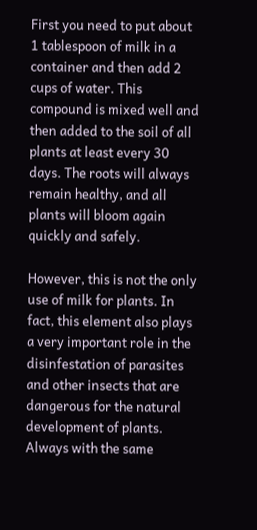First you need to put about 1 tablespoon of milk in a container and then add 2 cups of water. This compound is mixed well and then added to the soil of all plants at least every 30 days. The roots will always remain healthy, and all plants will bloom again quickly and safely.

However, this is not the only use of milk for plants. In fact, this element also plays a very important role in the disinfestation of parasites and other insects that are dangerous for the natural development of plants. Always with the same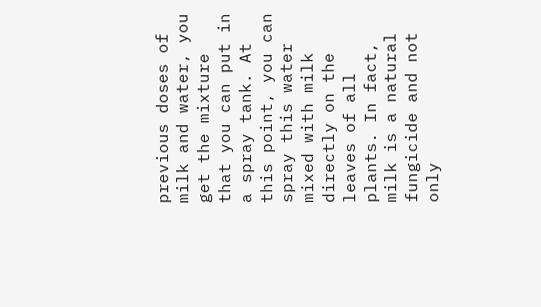previous doses of milk and water, you get the mixture that you can put in a spray tank. At this point, you can spray this water mixed with milk directly on the leaves of all plants. In fact, milk is a natural fungicide and not only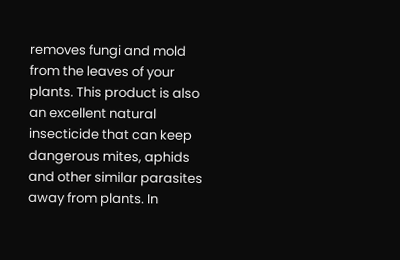removes fungi and mold from the leaves of your plants. This product is also an excellent natural insecticide that can keep dangerous mites, aphids and other similar parasites away from plants. In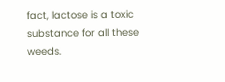fact, lactose is a toxic substance for all these weeds.